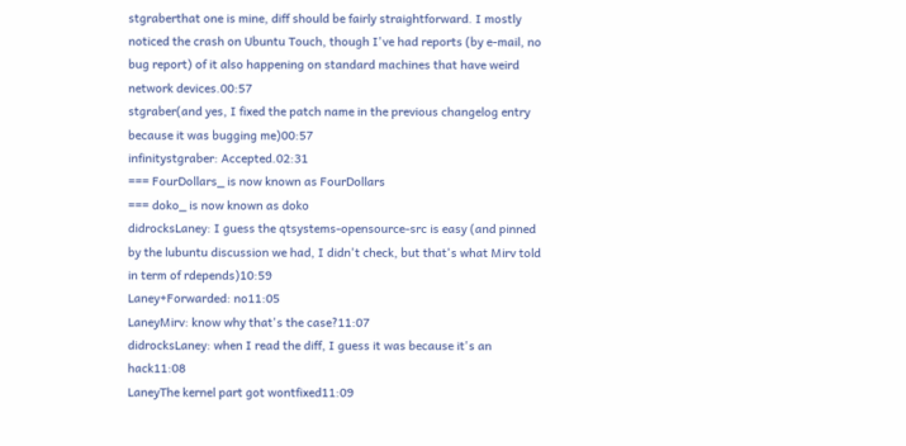stgraberthat one is mine, diff should be fairly straightforward. I mostly noticed the crash on Ubuntu Touch, though I've had reports (by e-mail, no bug report) of it also happening on standard machines that have weird network devices.00:57
stgraber(and yes, I fixed the patch name in the previous changelog entry because it was bugging me)00:57
infinitystgraber: Accepted.02:31
=== FourDollars_ is now known as FourDollars
=== doko_ is now known as doko
didrocksLaney: I guess the qtsystems-opensource-src is easy (and pinned by the lubuntu discussion we had, I didn't check, but that's what Mirv told in term of rdepends)10:59
Laney+Forwarded: no11:05
LaneyMirv: know why that's the case?11:07
didrocksLaney: when I read the diff, I guess it was because it's an hack11:08
LaneyThe kernel part got wontfixed11:09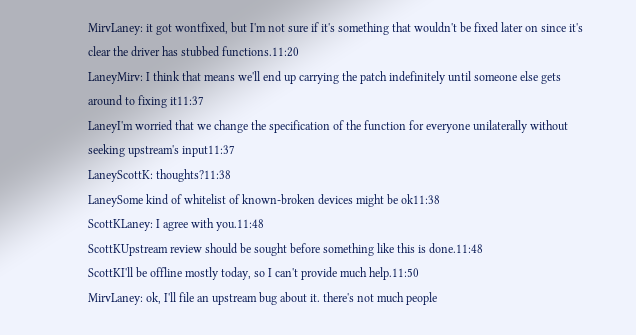MirvLaney: it got wontfixed, but I'm not sure if it's something that wouldn't be fixed later on since it's clear the driver has stubbed functions.11:20
LaneyMirv: I think that means we'll end up carrying the patch indefinitely until someone else gets around to fixing it11:37
LaneyI'm worried that we change the specification of the function for everyone unilaterally without seeking upstream's input11:37
LaneyScottK: thoughts?11:38
LaneySome kind of whitelist of known-broken devices might be ok11:38
ScottKLaney: I agree with you.11:48
ScottKUpstream review should be sought before something like this is done.11:48
ScottKI'll be offline mostly today, so I can't provide much help.11:50
MirvLaney: ok, I'll file an upstream bug about it. there's not much people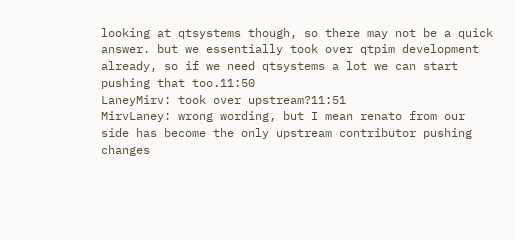looking at qtsystems though, so there may not be a quick answer. but we essentially took over qtpim development already, so if we need qtsystems a lot we can start pushing that too.11:50
LaneyMirv: took over upstream?11:51
MirvLaney: wrong wording, but I mean renato from our side has become the only upstream contributor pushing changes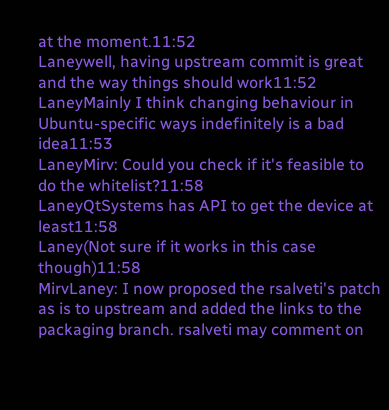at the moment.11:52
Laneywell, having upstream commit is great and the way things should work11:52
LaneyMainly I think changing behaviour in Ubuntu-specific ways indefinitely is a bad idea11:53
LaneyMirv: Could you check if it's feasible to do the whitelist?11:58
LaneyQtSystems has API to get the device at least11:58
Laney(Not sure if it works in this case though)11:58
MirvLaney: I now proposed the rsalveti's patch as is to upstream and added the links to the packaging branch. rsalveti may comment on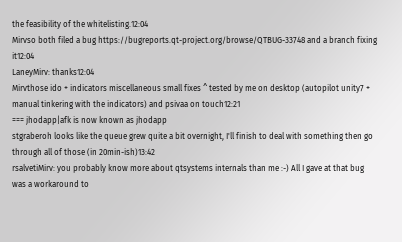the feasibility of the whitelisting.12:04
Mirvso both filed a bug https://bugreports.qt-project.org/browse/QTBUG-33748 and a branch fixing it12:04
LaneyMirv: thanks12:04
Mirvthose ido + indicators miscellaneous small fixes ^ tested by me on desktop (autopilot unity7 + manual tinkering with the indicators) and psivaa on touch12:21
=== jhodapp|afk is now known as jhodapp
stgraberoh looks like the queue grew quite a bit overnight, I'll finish to deal with something then go through all of those (in 20min-ish)13:42
rsalvetiMirv: you probably know more about qtsystems internals than me :-) All I gave at that bug was a workaround to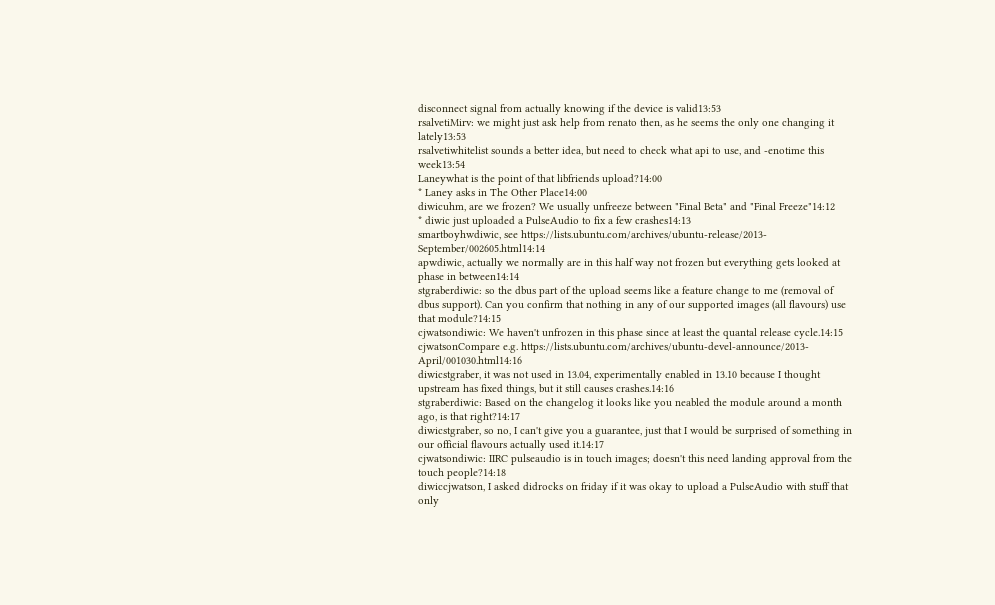disconnect signal from actually knowing if the device is valid13:53
rsalvetiMirv: we might just ask help from renato then, as he seems the only one changing it lately13:53
rsalvetiwhitelist sounds a better idea, but need to check what api to use, and -enotime this week13:54
Laneywhat is the point of that libfriends upload?14:00
* Laney asks in The Other Place14:00
diwicuhm, are we frozen? We usually unfreeze between "Final Beta" and "Final Freeze"14:12
* diwic just uploaded a PulseAudio to fix a few crashes14:13
smartboyhwdiwic, see https://lists.ubuntu.com/archives/ubuntu-release/2013-September/002605.html14:14
apwdiwic, actually we normally are in this half way not frozen but everything gets looked at phase in between14:14
stgraberdiwic: so the dbus part of the upload seems like a feature change to me (removal of dbus support). Can you confirm that nothing in any of our supported images (all flavours) use that module?14:15
cjwatsondiwic: We haven't unfrozen in this phase since at least the quantal release cycle.14:15
cjwatsonCompare e.g. https://lists.ubuntu.com/archives/ubuntu-devel-announce/2013-April/001030.html14:16
diwicstgraber, it was not used in 13.04, experimentally enabled in 13.10 because I thought upstream has fixed things, but it still causes crashes.14:16
stgraberdiwic: Based on the changelog it looks like you neabled the module around a month ago, is that right?14:17
diwicstgraber, so no, I can't give you a guarantee, just that I would be surprised of something in our official flavours actually used it.14:17
cjwatsondiwic: IIRC pulseaudio is in touch images; doesn't this need landing approval from the touch people?14:18
diwiccjwatson, I asked didrocks on friday if it was okay to upload a PulseAudio with stuff that only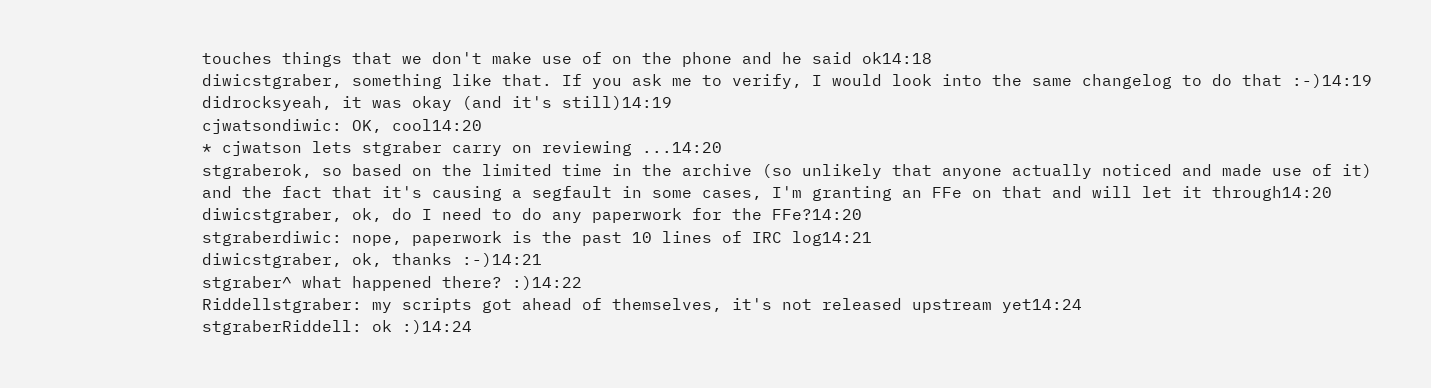touches things that we don't make use of on the phone and he said ok14:18
diwicstgraber, something like that. If you ask me to verify, I would look into the same changelog to do that :-)14:19
didrocksyeah, it was okay (and it's still)14:19
cjwatsondiwic: OK, cool14:20
* cjwatson lets stgraber carry on reviewing ...14:20
stgraberok, so based on the limited time in the archive (so unlikely that anyone actually noticed and made use of it) and the fact that it's causing a segfault in some cases, I'm granting an FFe on that and will let it through14:20
diwicstgraber, ok, do I need to do any paperwork for the FFe?14:20
stgraberdiwic: nope, paperwork is the past 10 lines of IRC log14:21
diwicstgraber, ok, thanks :-)14:21
stgraber^ what happened there? :)14:22
Riddellstgraber: my scripts got ahead of themselves, it's not released upstream yet14:24
stgraberRiddell: ok :)14:24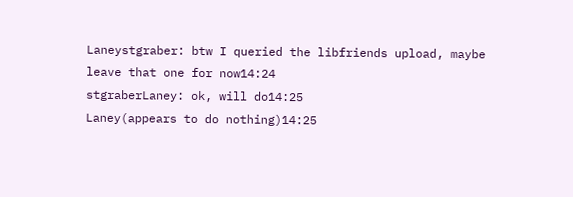Laneystgraber: btw I queried the libfriends upload, maybe leave that one for now14:24
stgraberLaney: ok, will do14:25
Laney(appears to do nothing)14:25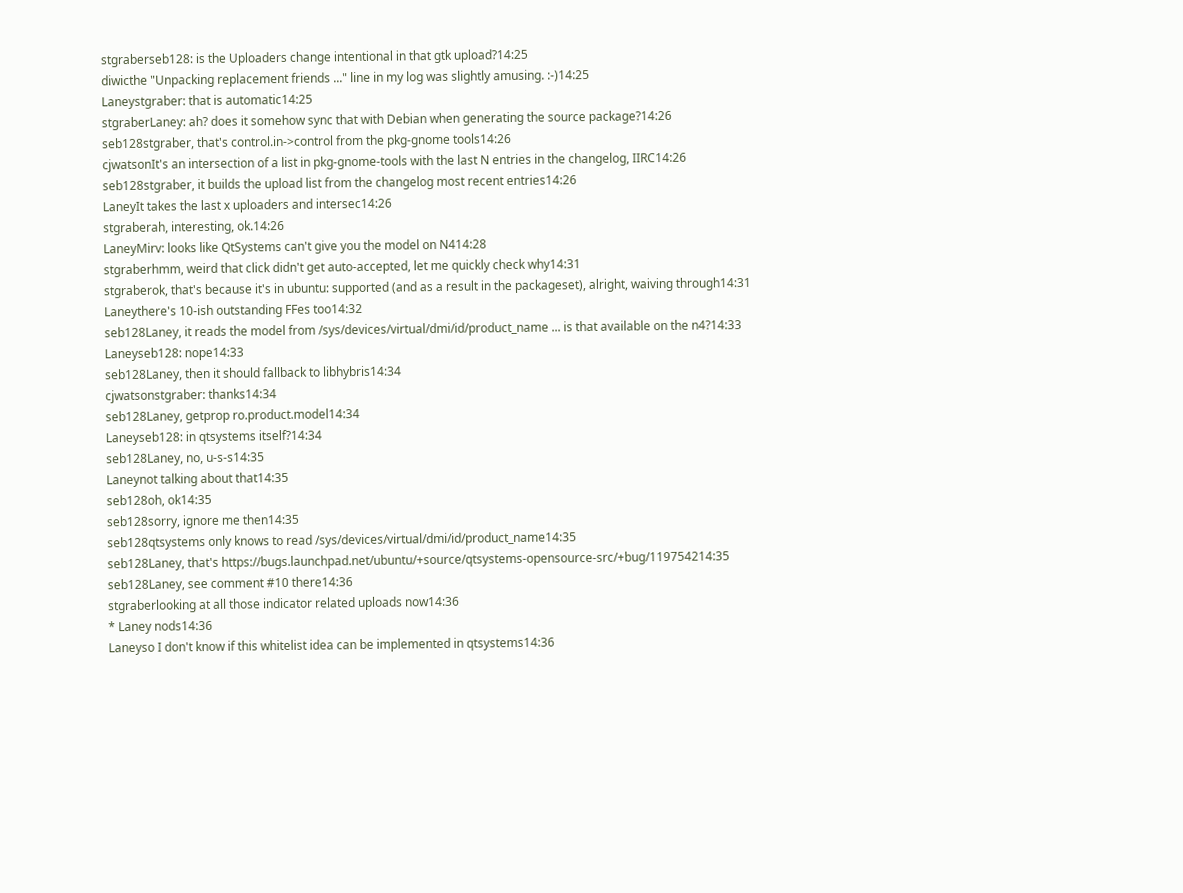stgraberseb128: is the Uploaders change intentional in that gtk upload?14:25
diwicthe "Unpacking replacement friends ..." line in my log was slightly amusing. :-)14:25
Laneystgraber: that is automatic14:25
stgraberLaney: ah? does it somehow sync that with Debian when generating the source package?14:26
seb128stgraber, that's control.in->control from the pkg-gnome tools14:26
cjwatsonIt's an intersection of a list in pkg-gnome-tools with the last N entries in the changelog, IIRC14:26
seb128stgraber, it builds the upload list from the changelog most recent entries14:26
LaneyIt takes the last x uploaders and intersec14:26
stgraberah, interesting, ok.14:26
LaneyMirv: looks like QtSystems can't give you the model on N414:28
stgraberhmm, weird that click didn't get auto-accepted, let me quickly check why14:31
stgraberok, that's because it's in ubuntu: supported (and as a result in the packageset), alright, waiving through14:31
Laneythere's 10-ish outstanding FFes too14:32
seb128Laney, it reads the model from /sys/devices/virtual/dmi/id/product_name ... is that available on the n4?14:33
Laneyseb128: nope14:33
seb128Laney, then it should fallback to libhybris14:34
cjwatsonstgraber: thanks14:34
seb128Laney, getprop ro.product.model14:34
Laneyseb128: in qtsystems itself?14:34
seb128Laney, no, u-s-s14:35
Laneynot talking about that14:35
seb128oh, ok14:35
seb128sorry, ignore me then14:35
seb128qtsystems only knows to read /sys/devices/virtual/dmi/id/product_name14:35
seb128Laney, that's https://bugs.launchpad.net/ubuntu/+source/qtsystems-opensource-src/+bug/119754214:35
seb128Laney, see comment #10 there14:36
stgraberlooking at all those indicator related uploads now14:36
* Laney nods14:36
Laneyso I don't know if this whitelist idea can be implemented in qtsystems14:36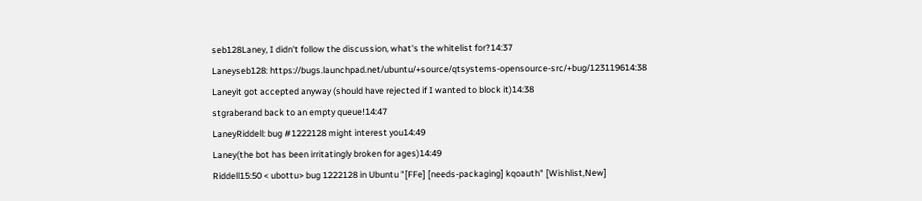seb128Laney, I didn't follow the discussion, what's the whitelist for?14:37
Laneyseb128: https://bugs.launchpad.net/ubuntu/+source/qtsystems-opensource-src/+bug/123119614:38
Laneyit got accepted anyway (should have rejected if I wanted to block it)14:38
stgraberand back to an empty queue!14:47
LaneyRiddell: bug #1222128 might interest you14:49
Laney(the bot has been irritatingly broken for ages)14:49
Riddell15:50 < ubottu> bug 1222128 in Ubuntu "[FFe] [needs-packaging] kqoauth" [Wishlist,New]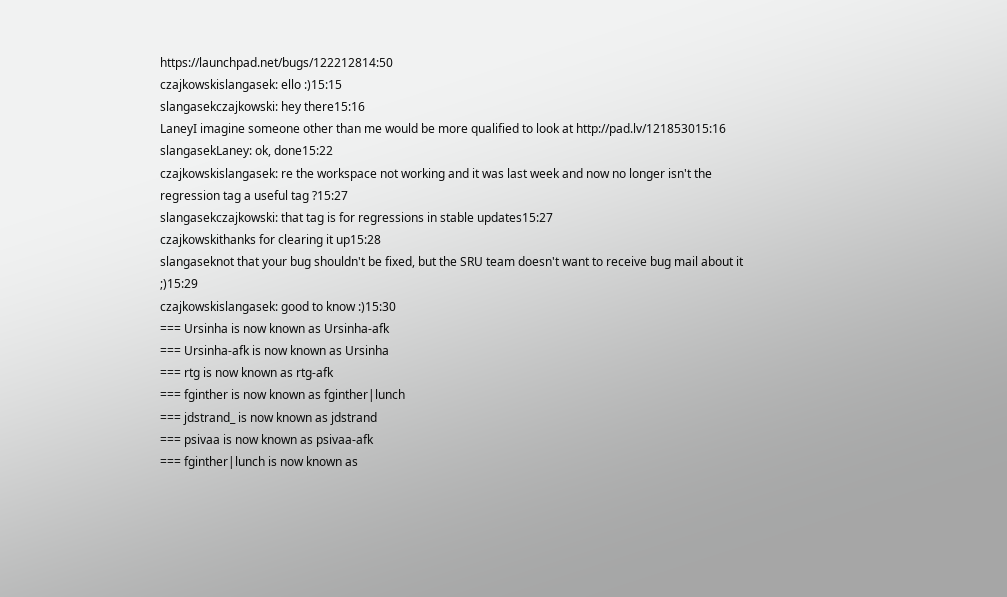https://launchpad.net/bugs/122212814:50
czajkowskislangasek: ello :)15:15
slangasekczajkowski: hey there15:16
LaneyI imagine someone other than me would be more qualified to look at http://pad.lv/121853015:16
slangasekLaney: ok, done15:22
czajkowskislangasek: re the workspace not working and it was last week and now no longer isn't the regression tag a useful tag ?15:27
slangasekczajkowski: that tag is for regressions in stable updates15:27
czajkowskithanks for clearing it up15:28
slangaseknot that your bug shouldn't be fixed, but the SRU team doesn't want to receive bug mail about it ;)15:29
czajkowskislangasek: good to know :)15:30
=== Ursinha is now known as Ursinha-afk
=== Ursinha-afk is now known as Ursinha
=== rtg is now known as rtg-afk
=== fginther is now known as fginther|lunch
=== jdstrand_ is now known as jdstrand
=== psivaa is now known as psivaa-afk
=== fginther|lunch is now known as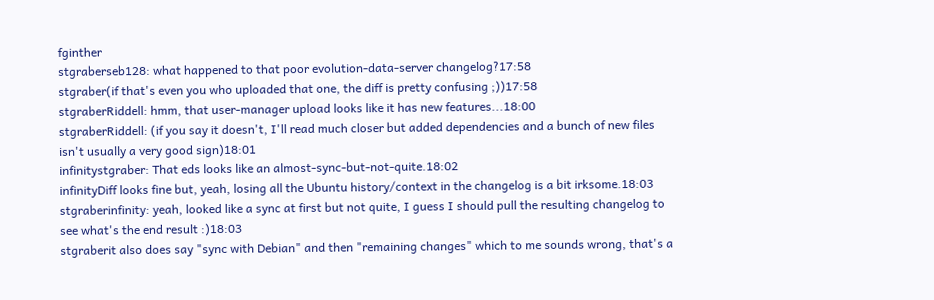fginther
stgraberseb128: what happened to that poor evolution-data-server changelog?17:58
stgraber(if that's even you who uploaded that one, the diff is pretty confusing ;))17:58
stgraberRiddell: hmm, that user-manager upload looks like it has new features...18:00
stgraberRiddell: (if you say it doesn't, I'll read much closer but added dependencies and a bunch of new files isn't usually a very good sign)18:01
infinitystgraber: That eds looks like an almost-sync-but-not-quite.18:02
infinityDiff looks fine but, yeah, losing all the Ubuntu history/context in the changelog is a bit irksome.18:03
stgraberinfinity: yeah, looked like a sync at first but not quite, I guess I should pull the resulting changelog to see what's the end result :)18:03
stgraberit also does say "sync with Debian" and then "remaining changes" which to me sounds wrong, that's a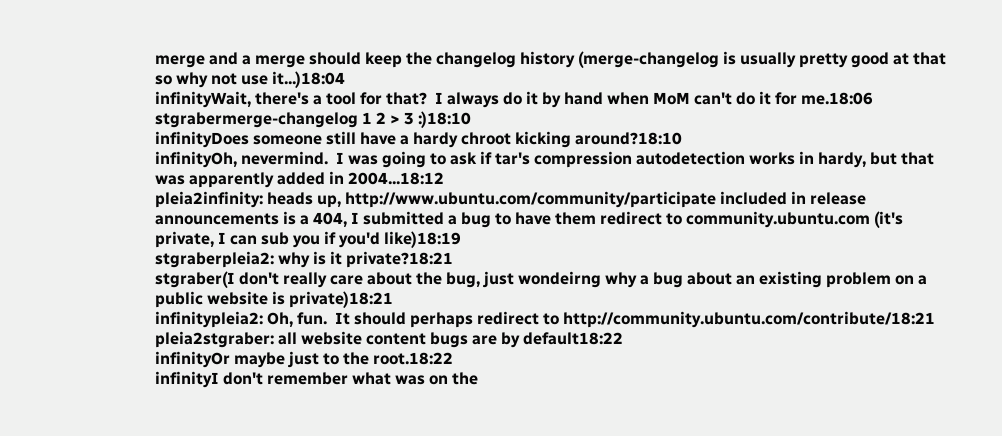merge and a merge should keep the changelog history (merge-changelog is usually pretty good at that so why not use it...)18:04
infinityWait, there's a tool for that?  I always do it by hand when MoM can't do it for me.18:06
stgrabermerge-changelog 1 2 > 3 :)18:10
infinityDoes someone still have a hardy chroot kicking around?18:10
infinityOh, nevermind.  I was going to ask if tar's compression autodetection works in hardy, but that was apparently added in 2004...18:12
pleia2infinity: heads up, http://www.ubuntu.com/community/participate included in release announcements is a 404, I submitted a bug to have them redirect to community.ubuntu.com (it's private, I can sub you if you'd like)18:19
stgraberpleia2: why is it private?18:21
stgraber(I don't really care about the bug, just wondeirng why a bug about an existing problem on a public website is private)18:21
infinitypleia2: Oh, fun.  It should perhaps redirect to http://community.ubuntu.com/contribute/18:21
pleia2stgraber: all website content bugs are by default18:22
infinityOr maybe just to the root.18:22
infinityI don't remember what was on the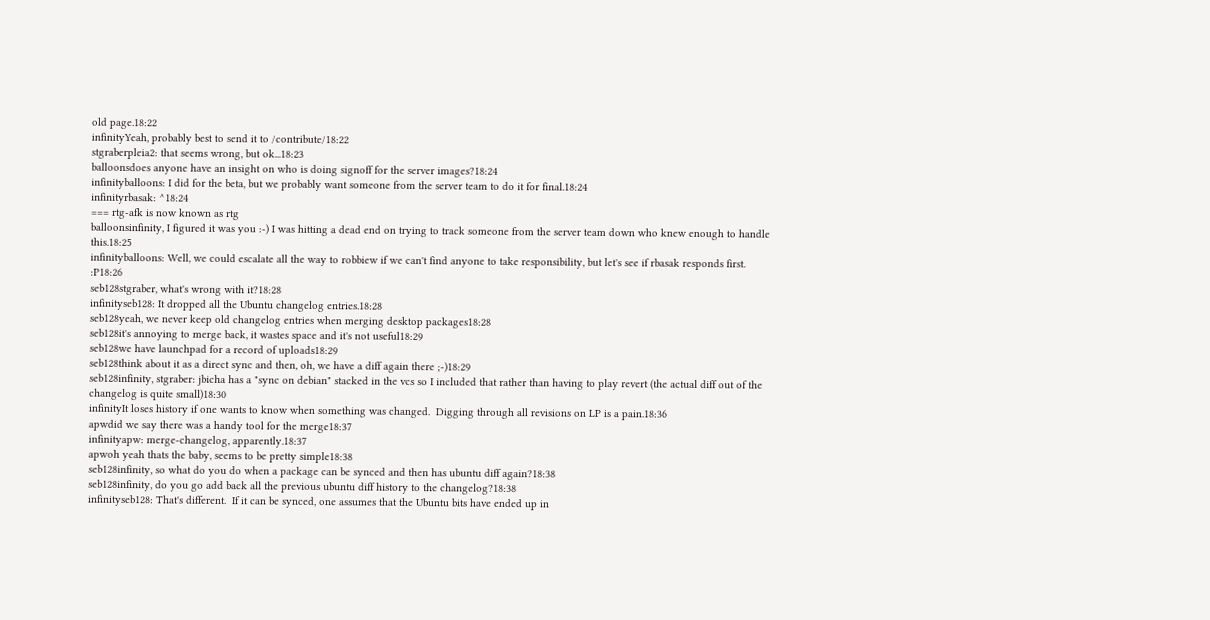old page.18:22
infinityYeah, probably best to send it to /contribute/18:22
stgraberpleia2: that seems wrong, but ok...18:23
balloonsdoes anyone have an insight on who is doing signoff for the server images?18:24
infinityballoons: I did for the beta, but we probably want someone from the server team to do it for final.18:24
infinityrbasak: ^18:24
=== rtg-afk is now known as rtg
balloonsinfinity, I figured it was you :-) I was hitting a dead end on trying to track someone from the server team down who knew enough to handle this.18:25
infinityballoons: Well, we could escalate all the way to robbiew if we can't find anyone to take responsibility, but let's see if rbasak responds first. :P18:26
seb128stgraber, what's wrong with it?18:28
infinityseb128: It dropped all the Ubuntu changelog entries.18:28
seb128yeah, we never keep old changelog entries when merging desktop packages18:28
seb128it's annoying to merge back, it wastes space and it's not useful18:29
seb128we have launchpad for a record of uploads18:29
seb128think about it as a direct sync and then, oh, we have a diff again there ;-)18:29
seb128infinity, stgraber: jbicha has a "sync on debian" stacked in the vcs so I included that rather than having to play revert (the actual diff out of the changelog is quite small)18:30
infinityIt loses history if one wants to know when something was changed.  Digging through all revisions on LP is a pain.18:36
apwdid we say there was a handy tool for the merge18:37
infinityapw: merge-changelog, apparently.18:37
apwoh yeah thats the baby, seems to be pretty simple18:38
seb128infinity, so what do you do when a package can be synced and then has ubuntu diff again?18:38
seb128infinity, do you go add back all the previous ubuntu diff history to the changelog?18:38
infinityseb128: That's different.  If it can be synced, one assumes that the Ubuntu bits have ended up in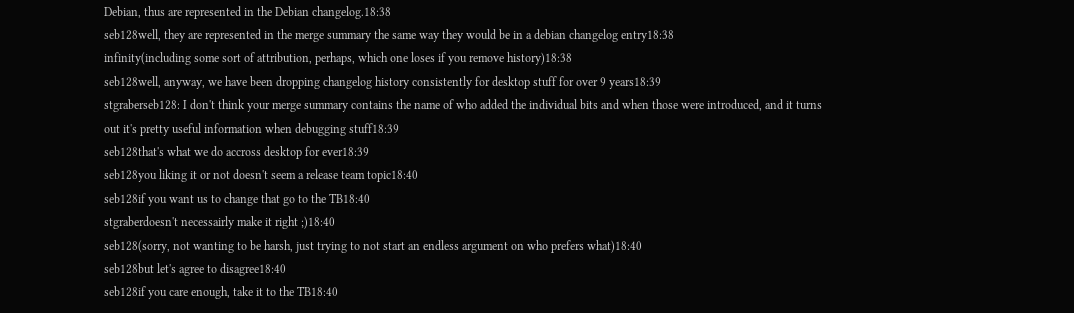Debian, thus are represented in the Debian changelog.18:38
seb128well, they are represented in the merge summary the same way they would be in a debian changelog entry18:38
infinity(including some sort of attribution, perhaps, which one loses if you remove history)18:38
seb128well, anyway, we have been dropping changelog history consistently for desktop stuff for over 9 years18:39
stgraberseb128: I don't think your merge summary contains the name of who added the individual bits and when those were introduced, and it turns out it's pretty useful information when debugging stuff18:39
seb128that's what we do accross desktop for ever18:39
seb128you liking it or not doesn't seem a release team topic18:40
seb128if you want us to change that go to the TB18:40
stgraberdoesn't necessairly make it right ;)18:40
seb128(sorry, not wanting to be harsh, just trying to not start an endless argument on who prefers what)18:40
seb128but let's agree to disagree18:40
seb128if you care enough, take it to the TB18:40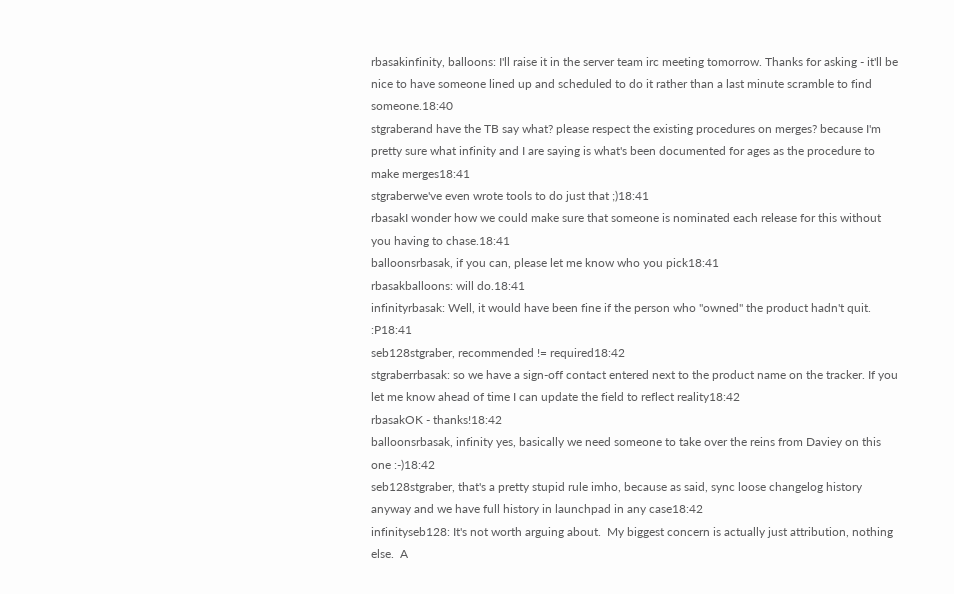rbasakinfinity, balloons: I'll raise it in the server team irc meeting tomorrow. Thanks for asking - it'll be nice to have someone lined up and scheduled to do it rather than a last minute scramble to find someone.18:40
stgraberand have the TB say what? please respect the existing procedures on merges? because I'm pretty sure what infinity and I are saying is what's been documented for ages as the procedure to make merges18:41
stgraberwe've even wrote tools to do just that ;)18:41
rbasakI wonder how we could make sure that someone is nominated each release for this without you having to chase.18:41
balloonsrbasak, if you can, please let me know who you pick18:41
rbasakballoons: will do.18:41
infinityrbasak: Well, it would have been fine if the person who "owned" the product hadn't quit. :P18:41
seb128stgraber, recommended != required18:42
stgraberrbasak: so we have a sign-off contact entered next to the product name on the tracker. If you let me know ahead of time I can update the field to reflect reality18:42
rbasakOK - thanks!18:42
balloonsrbasak, infinity yes, basically we need someone to take over the reins from Daviey on this one :-)18:42
seb128stgraber, that's a pretty stupid rule imho, because as said, sync loose changelog history anyway and we have full history in launchpad in any case18:42
infinityseb128: It's not worth arguing about.  My biggest concern is actually just attribution, nothing else.  A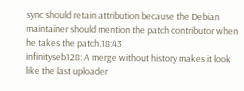sync should retain attribution because the Debian maintainer should mention the patch contributor when he takes the patch.18:43
infinityseb128: A merge without history makes it look like the last uploader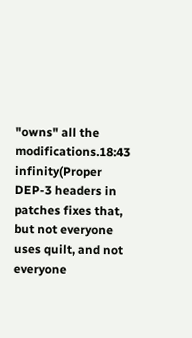"owns" all the modifications.18:43
infinity(Proper DEP-3 headers in patches fixes that, but not everyone uses quilt, and not everyone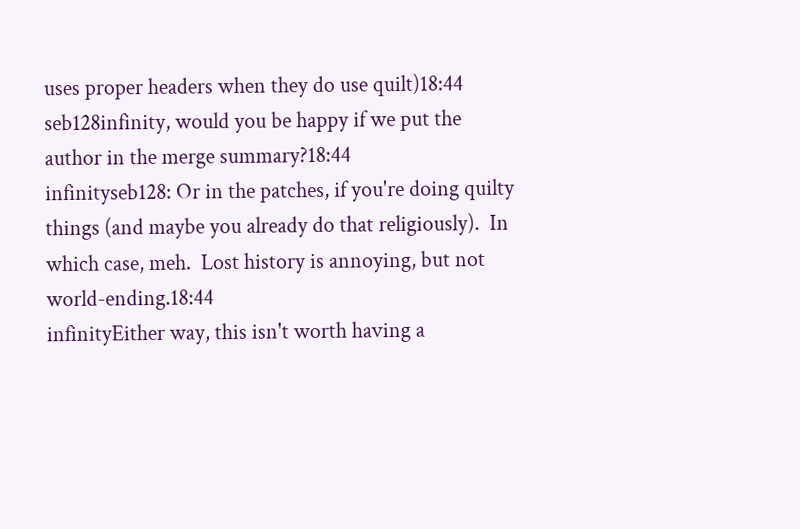uses proper headers when they do use quilt)18:44
seb128infinity, would you be happy if we put the author in the merge summary?18:44
infinityseb128: Or in the patches, if you're doing quilty things (and maybe you already do that religiously).  In which case, meh.  Lost history is annoying, but not world-ending.18:44
infinityEither way, this isn't worth having a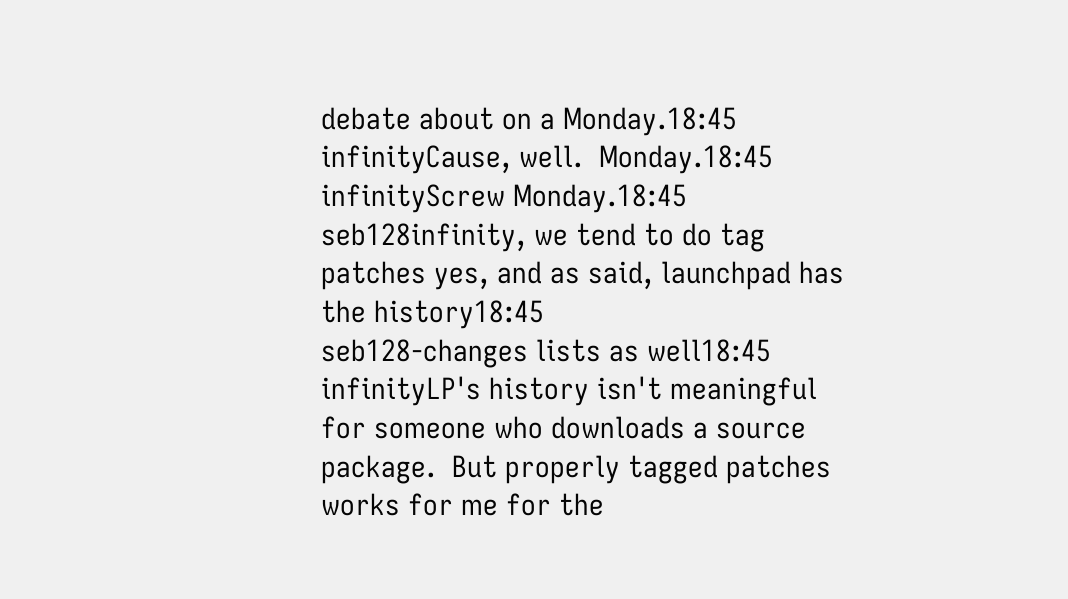debate about on a Monday.18:45
infinityCause, well.  Monday.18:45
infinityScrew Monday.18:45
seb128infinity, we tend to do tag patches yes, and as said, launchpad has the history18:45
seb128-changes lists as well18:45
infinityLP's history isn't meaningful for someone who downloads a source package.  But properly tagged patches works for me for the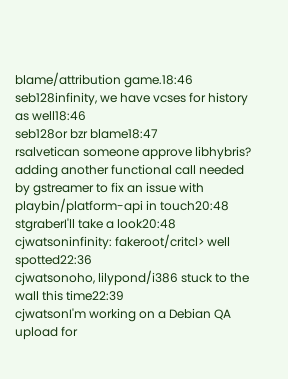blame/attribution game.18:46
seb128infinity, we have vcses for history as well18:46
seb128or bzr blame18:47
rsalvetican someone approve libhybris? adding another functional call needed by gstreamer to fix an issue with playbin/platform-api in touch20:48
stgraberI'll take a look20:48
cjwatsoninfinity: fakeroot/critcl> well spotted22:36
cjwatsonoho, lilypond/i386 stuck to the wall this time22:39
cjwatsonI'm working on a Debian QA upload for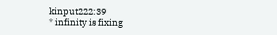kinput222:39
* infinity is fixing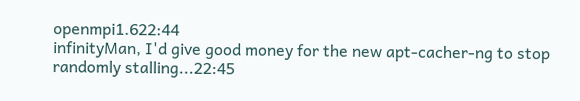openmpi1.622:44
infinityMan, I'd give good money for the new apt-cacher-ng to stop randomly stalling...22:45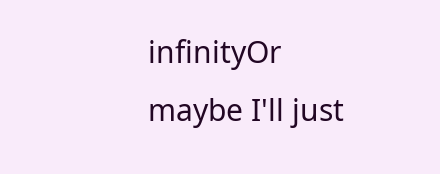infinityOr maybe I'll just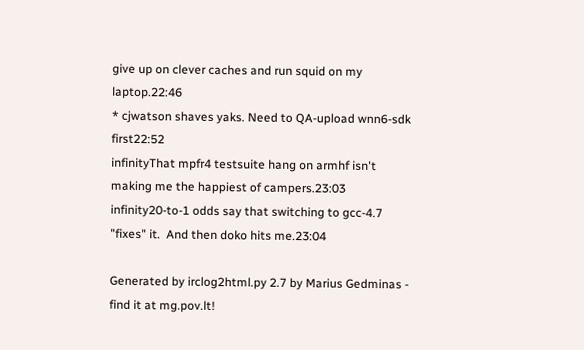give up on clever caches and run squid on my laptop.22:46
* cjwatson shaves yaks. Need to QA-upload wnn6-sdk first22:52
infinityThat mpfr4 testsuite hang on armhf isn't making me the happiest of campers.23:03
infinity20-to-1 odds say that switching to gcc-4.7 "fixes" it.  And then doko hits me.23:04

Generated by irclog2html.py 2.7 by Marius Gedminas - find it at mg.pov.lt!